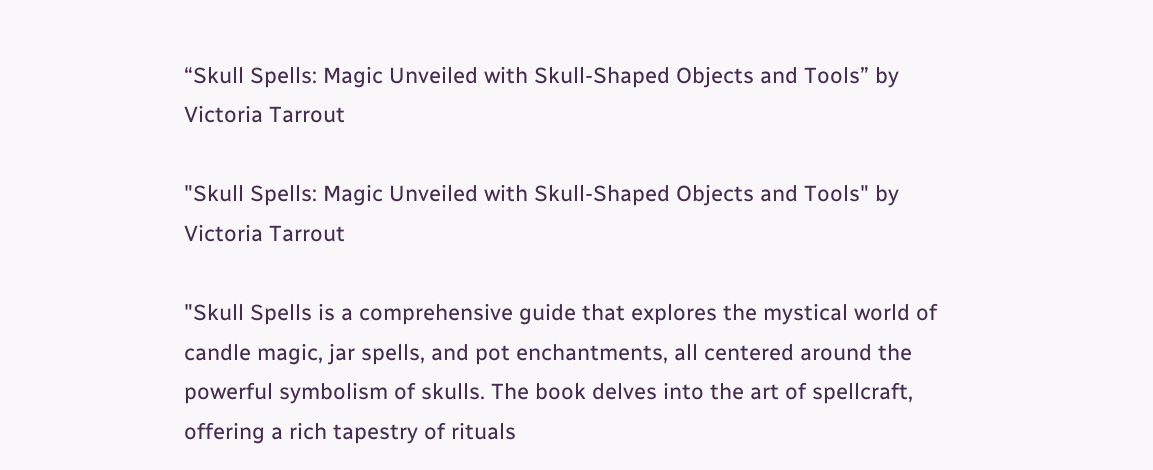“Skull Spells: Magic Unveiled with Skull-Shaped Objects and Tools” by Victoria Tarrout

"Skull Spells: Magic Unveiled with Skull-Shaped Objects and Tools" by Victoria Tarrout

"Skull Spells is a comprehensive guide that explores the mystical world of candle magic, jar spells, and pot enchantments, all centered around the powerful symbolism of skulls. The book delves into the art of spellcraft, offering a rich tapestry of rituals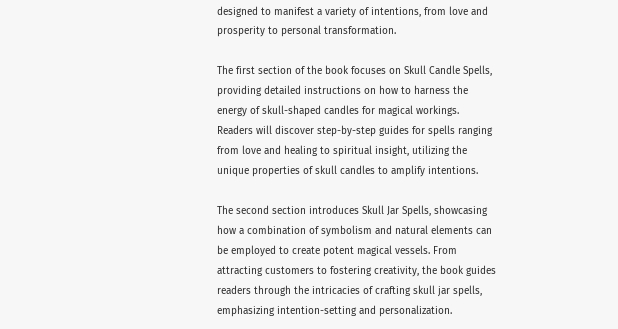designed to manifest a variety of intentions, from love and prosperity to personal transformation.

The first section of the book focuses on Skull Candle Spells, providing detailed instructions on how to harness the energy of skull-shaped candles for magical workings. Readers will discover step-by-step guides for spells ranging from love and healing to spiritual insight, utilizing the unique properties of skull candles to amplify intentions.

The second section introduces Skull Jar Spells, showcasing how a combination of symbolism and natural elements can be employed to create potent magical vessels. From attracting customers to fostering creativity, the book guides readers through the intricacies of crafting skull jar spells, emphasizing intention-setting and personalization.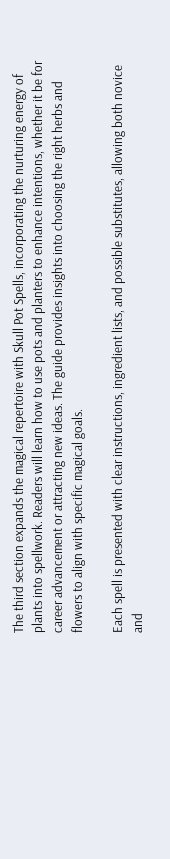The third section expands the magical repertoire with Skull Pot Spells, incorporating the nurturing energy of plants into spellwork. Readers will learn how to use pots and planters to enhance intentions, whether it be for career advancement or attracting new ideas. The guide provides insights into choosing the right herbs and flowers to align with specific magical goals.

Each spell is presented with clear instructions, ingredient lists, and possible substitutes, allowing both novice and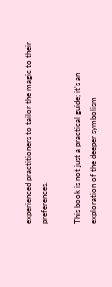experienced practitioners to tailor the magic to their preferences.

This book is not just a practical guide; it's an exploration of the deeper symbolism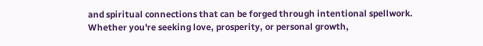and spiritual connections that can be forged through intentional spellwork. Whether you're seeking love, prosperity, or personal growth,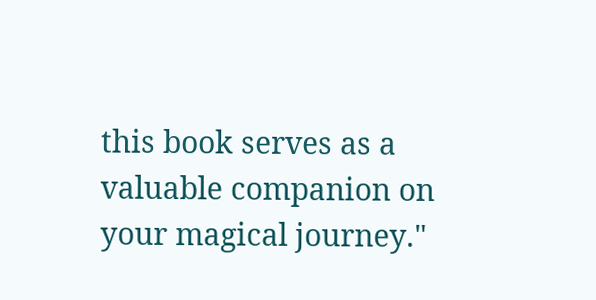this book serves as a valuable companion on your magical journey."